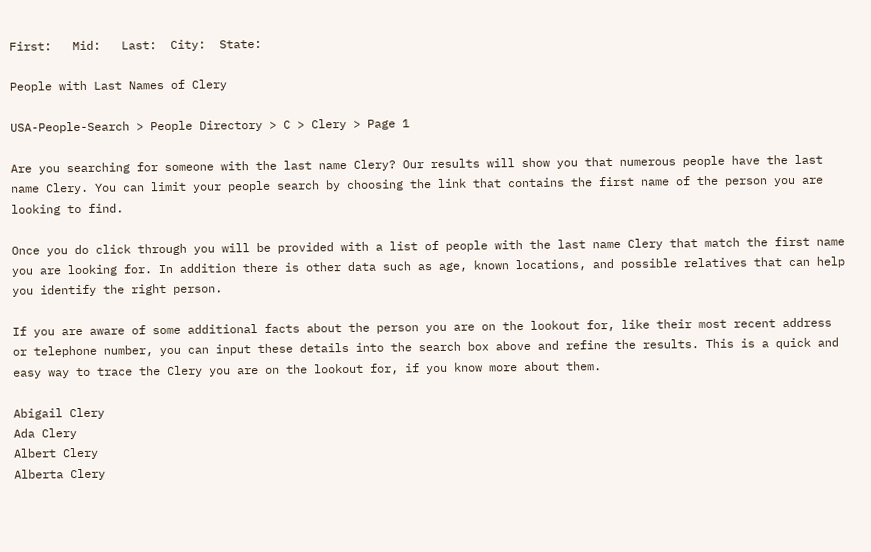First:   Mid:   Last:  City:  State:

People with Last Names of Clery

USA-People-Search > People Directory > C > Clery > Page 1

Are you searching for someone with the last name Clery? Our results will show you that numerous people have the last name Clery. You can limit your people search by choosing the link that contains the first name of the person you are looking to find.

Once you do click through you will be provided with a list of people with the last name Clery that match the first name you are looking for. In addition there is other data such as age, known locations, and possible relatives that can help you identify the right person.

If you are aware of some additional facts about the person you are on the lookout for, like their most recent address or telephone number, you can input these details into the search box above and refine the results. This is a quick and easy way to trace the Clery you are on the lookout for, if you know more about them.

Abigail Clery
Ada Clery
Albert Clery
Alberta Clery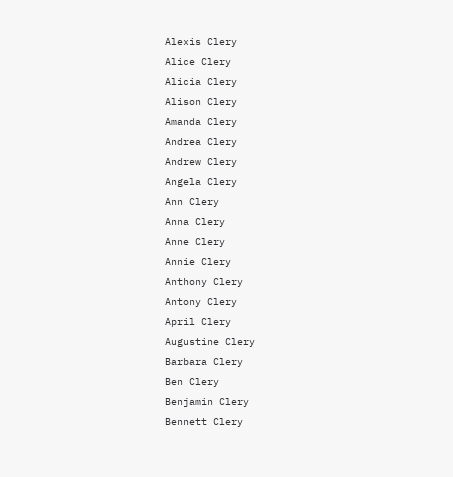Alexis Clery
Alice Clery
Alicia Clery
Alison Clery
Amanda Clery
Andrea Clery
Andrew Clery
Angela Clery
Ann Clery
Anna Clery
Anne Clery
Annie Clery
Anthony Clery
Antony Clery
April Clery
Augustine Clery
Barbara Clery
Ben Clery
Benjamin Clery
Bennett Clery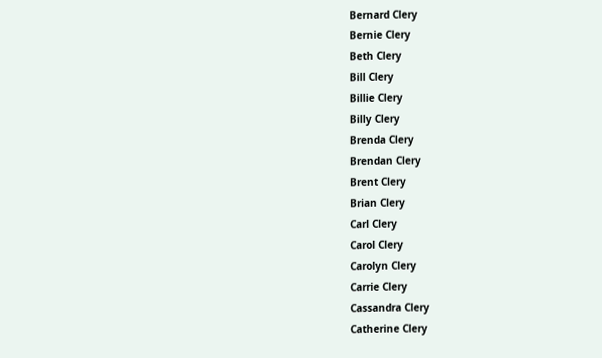Bernard Clery
Bernie Clery
Beth Clery
Bill Clery
Billie Clery
Billy Clery
Brenda Clery
Brendan Clery
Brent Clery
Brian Clery
Carl Clery
Carol Clery
Carolyn Clery
Carrie Clery
Cassandra Clery
Catherine Clery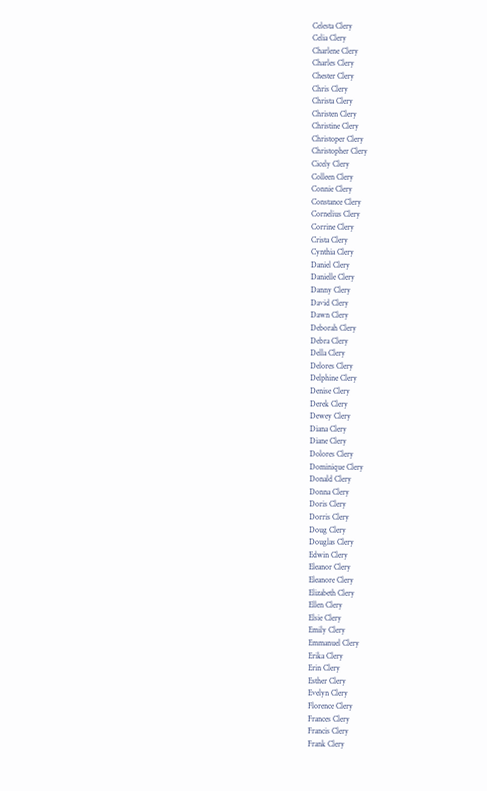Celesta Clery
Celia Clery
Charlene Clery
Charles Clery
Chester Clery
Chris Clery
Christa Clery
Christen Clery
Christine Clery
Christoper Clery
Christopher Clery
Cicely Clery
Colleen Clery
Connie Clery
Constance Clery
Cornelius Clery
Corrine Clery
Crista Clery
Cynthia Clery
Daniel Clery
Danielle Clery
Danny Clery
David Clery
Dawn Clery
Deborah Clery
Debra Clery
Della Clery
Delores Clery
Delphine Clery
Denise Clery
Derek Clery
Dewey Clery
Diana Clery
Diane Clery
Dolores Clery
Dominique Clery
Donald Clery
Donna Clery
Doris Clery
Dorris Clery
Doug Clery
Douglas Clery
Edwin Clery
Eleanor Clery
Eleanore Clery
Elizabeth Clery
Ellen Clery
Elsie Clery
Emily Clery
Emmanuel Clery
Erika Clery
Erin Clery
Esther Clery
Evelyn Clery
Florence Clery
Frances Clery
Francis Clery
Frank Clery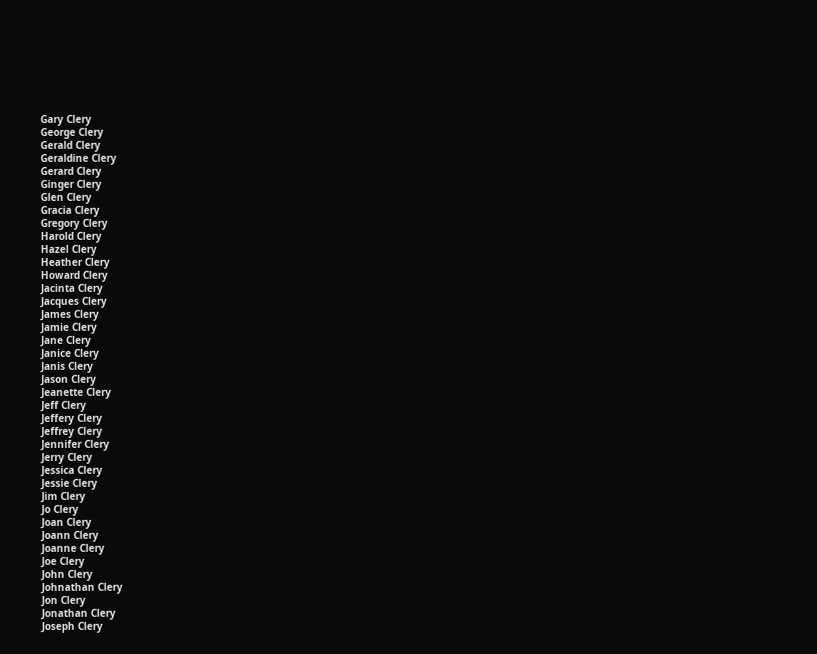Gary Clery
George Clery
Gerald Clery
Geraldine Clery
Gerard Clery
Ginger Clery
Glen Clery
Gracia Clery
Gregory Clery
Harold Clery
Hazel Clery
Heather Clery
Howard Clery
Jacinta Clery
Jacques Clery
James Clery
Jamie Clery
Jane Clery
Janice Clery
Janis Clery
Jason Clery
Jeanette Clery
Jeff Clery
Jeffery Clery
Jeffrey Clery
Jennifer Clery
Jerry Clery
Jessica Clery
Jessie Clery
Jim Clery
Jo Clery
Joan Clery
Joann Clery
Joanne Clery
Joe Clery
John Clery
Johnathan Clery
Jon Clery
Jonathan Clery
Joseph Clery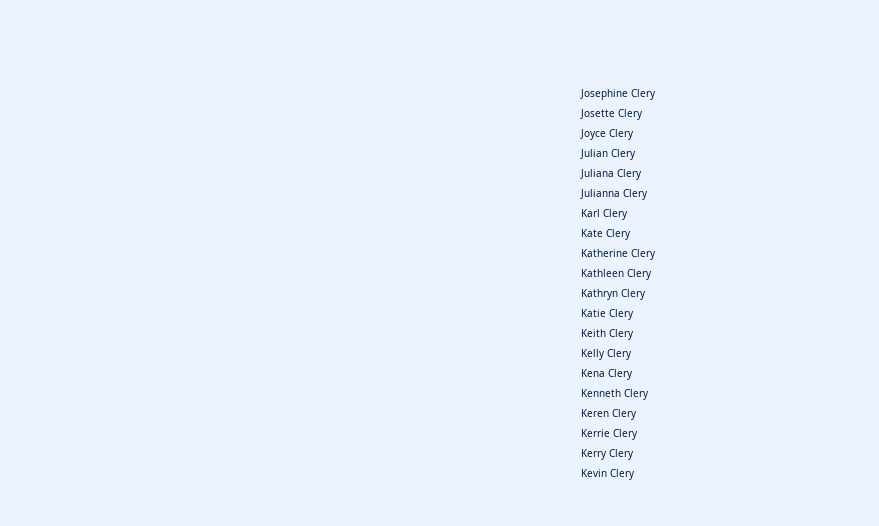Josephine Clery
Josette Clery
Joyce Clery
Julian Clery
Juliana Clery
Julianna Clery
Karl Clery
Kate Clery
Katherine Clery
Kathleen Clery
Kathryn Clery
Katie Clery
Keith Clery
Kelly Clery
Kena Clery
Kenneth Clery
Keren Clery
Kerrie Clery
Kerry Clery
Kevin Clery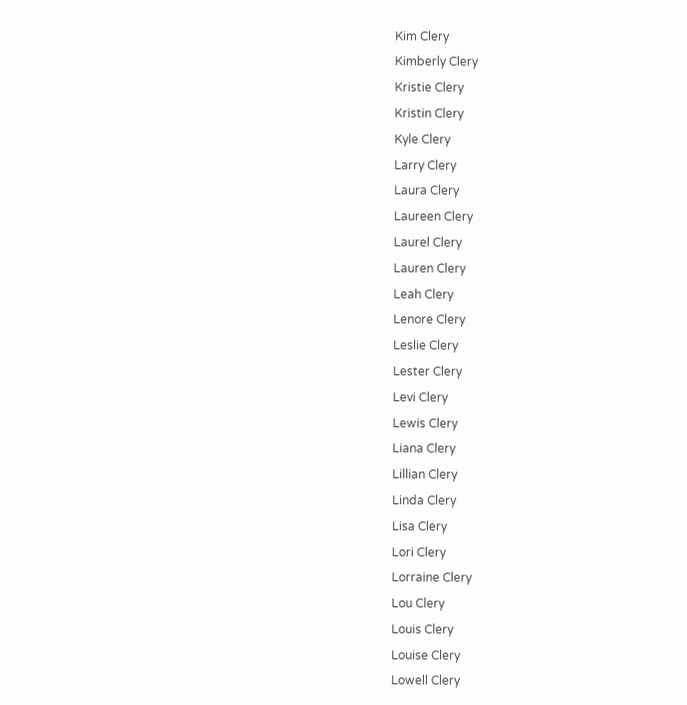Kim Clery
Kimberly Clery
Kristie Clery
Kristin Clery
Kyle Clery
Larry Clery
Laura Clery
Laureen Clery
Laurel Clery
Lauren Clery
Leah Clery
Lenore Clery
Leslie Clery
Lester Clery
Levi Clery
Lewis Clery
Liana Clery
Lillian Clery
Linda Clery
Lisa Clery
Lori Clery
Lorraine Clery
Lou Clery
Louis Clery
Louise Clery
Lowell Clery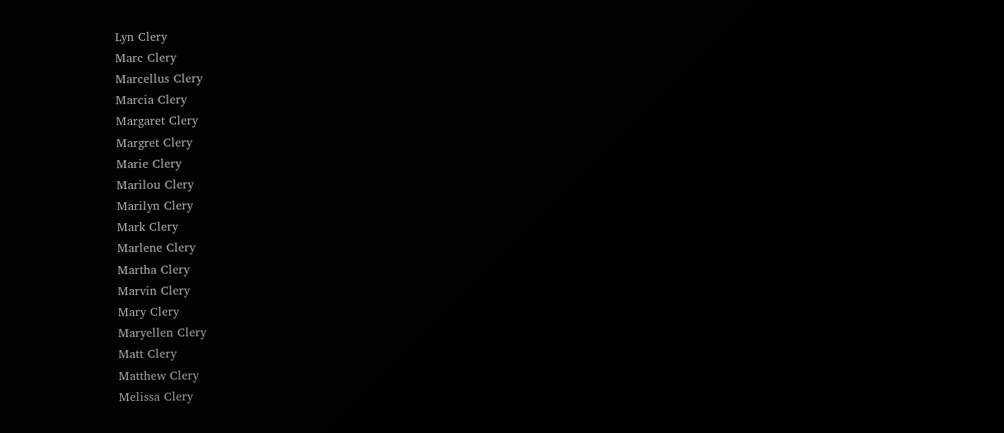Lyn Clery
Marc Clery
Marcellus Clery
Marcia Clery
Margaret Clery
Margret Clery
Marie Clery
Marilou Clery
Marilyn Clery
Mark Clery
Marlene Clery
Martha Clery
Marvin Clery
Mary Clery
Maryellen Clery
Matt Clery
Matthew Clery
Melissa Clery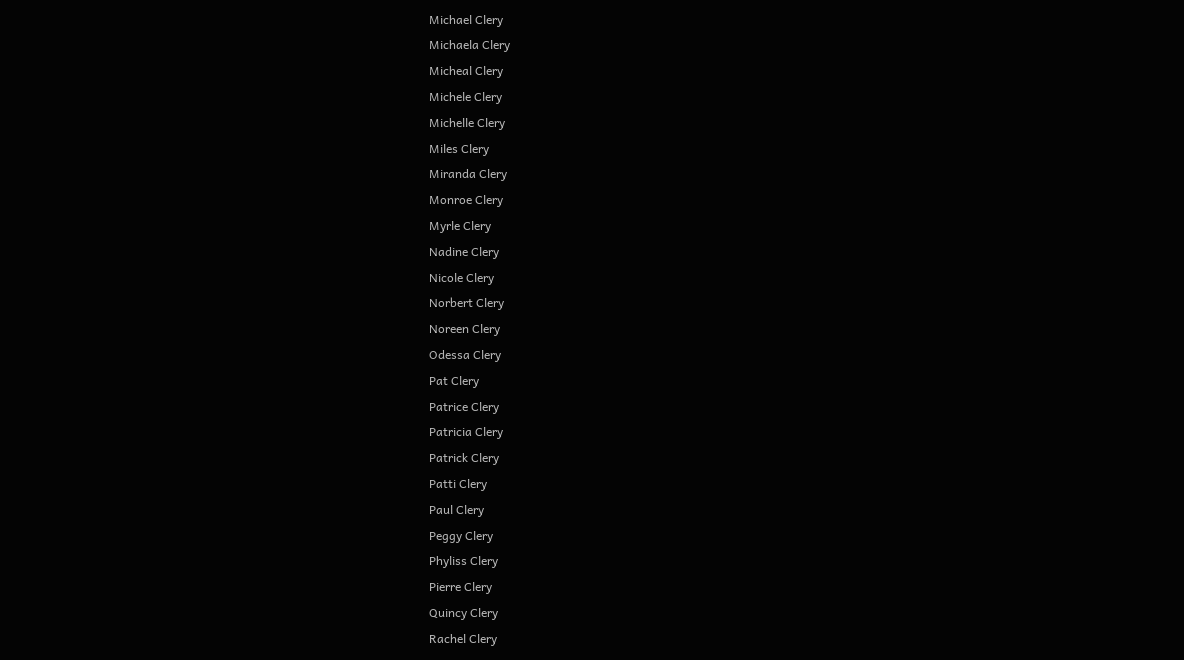Michael Clery
Michaela Clery
Micheal Clery
Michele Clery
Michelle Clery
Miles Clery
Miranda Clery
Monroe Clery
Myrle Clery
Nadine Clery
Nicole Clery
Norbert Clery
Noreen Clery
Odessa Clery
Pat Clery
Patrice Clery
Patricia Clery
Patrick Clery
Patti Clery
Paul Clery
Peggy Clery
Phyliss Clery
Pierre Clery
Quincy Clery
Rachel Clery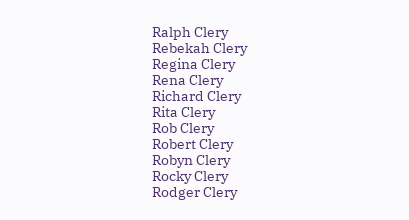Ralph Clery
Rebekah Clery
Regina Clery
Rena Clery
Richard Clery
Rita Clery
Rob Clery
Robert Clery
Robyn Clery
Rocky Clery
Rodger Clery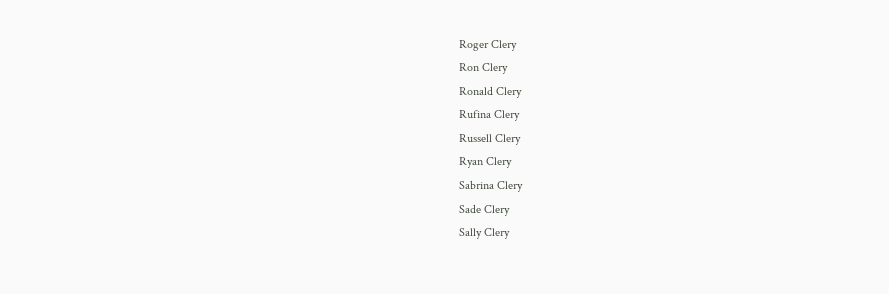Roger Clery
Ron Clery
Ronald Clery
Rufina Clery
Russell Clery
Ryan Clery
Sabrina Clery
Sade Clery
Sally Clery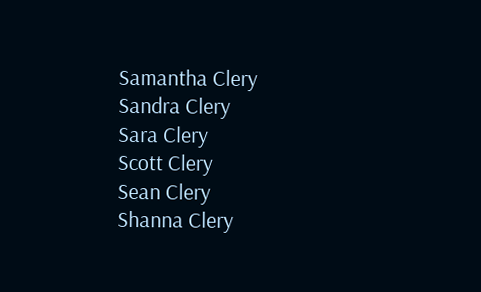Samantha Clery
Sandra Clery
Sara Clery
Scott Clery
Sean Clery
Shanna Clery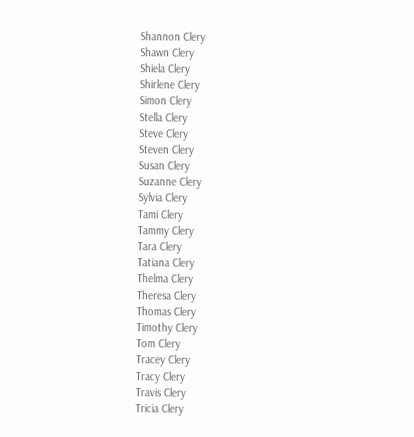Shannon Clery
Shawn Clery
Shiela Clery
Shirlene Clery
Simon Clery
Stella Clery
Steve Clery
Steven Clery
Susan Clery
Suzanne Clery
Sylvia Clery
Tami Clery
Tammy Clery
Tara Clery
Tatiana Clery
Thelma Clery
Theresa Clery
Thomas Clery
Timothy Clery
Tom Clery
Tracey Clery
Tracy Clery
Travis Clery
Tricia Clery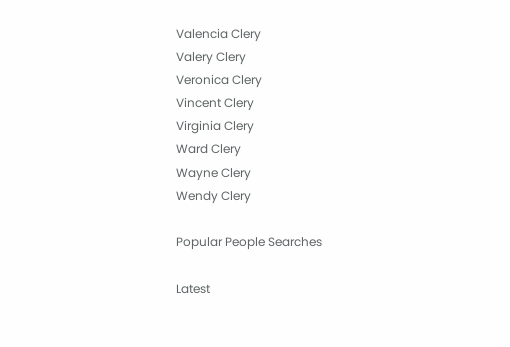Valencia Clery
Valery Clery
Veronica Clery
Vincent Clery
Virginia Clery
Ward Clery
Wayne Clery
Wendy Clery

Popular People Searches

Latest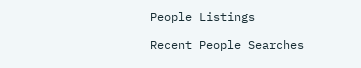People Listings

Recent People Searches